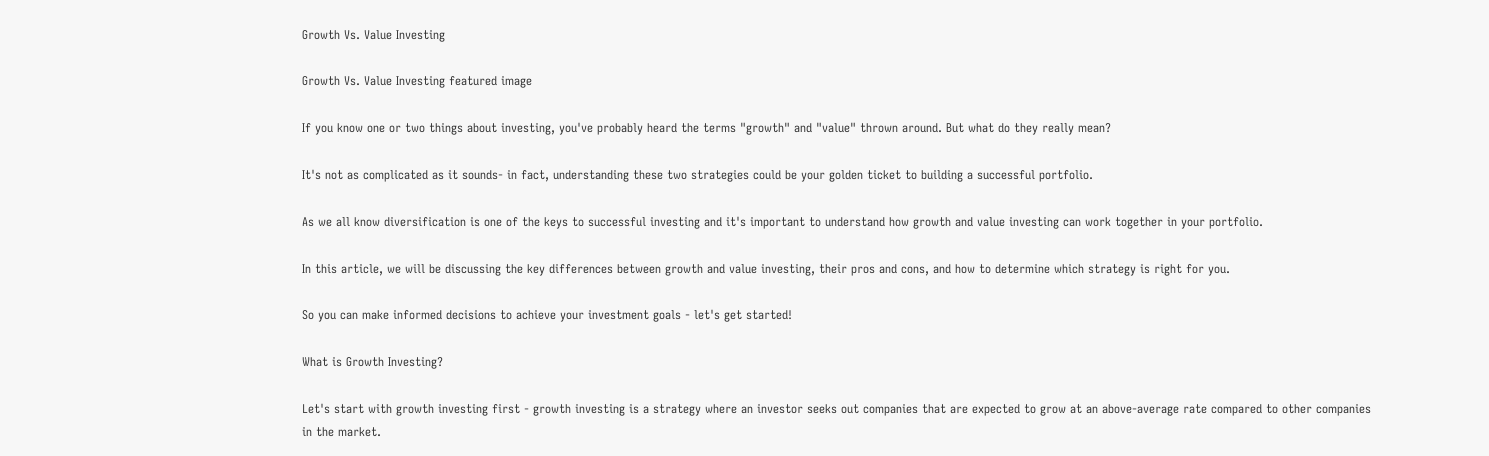Growth Vs. Value Investing

Growth Vs. Value Investing featured image

If you know one or two things about investing, you've probably heard the terms "growth" and "value" thrown around. But what do they really mean?

It's not as complicated as it sounds- in fact, understanding these two strategies could be your golden ticket to building a successful portfolio.

As we all know diversification is one of the keys to successful investing and it's important to understand how growth and value investing can work together in your portfolio.

In this article, we will be discussing the key differences between growth and value investing, their pros and cons, and how to determine which strategy is right for you.

So you can make informed decisions to achieve your investment goals - let's get started!

What is Growth Investing?

Let's start with growth investing first - growth investing is a strategy where an investor seeks out companies that are expected to grow at an above-average rate compared to other companies in the market.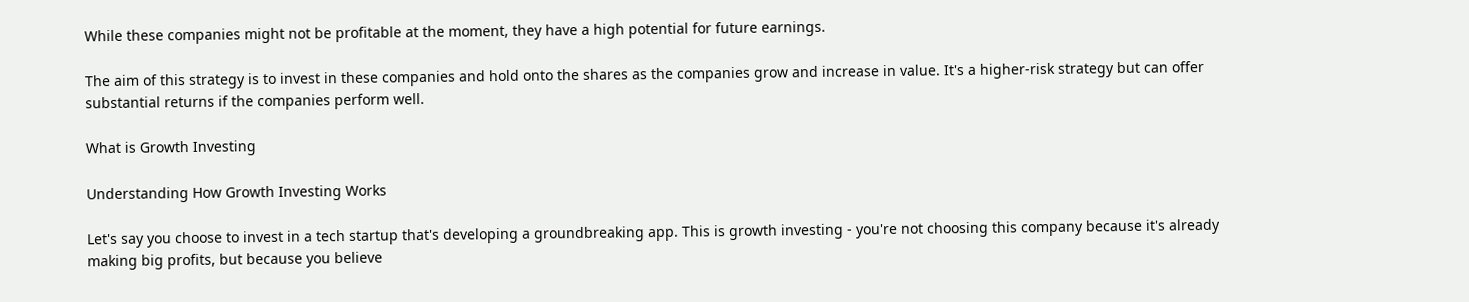While these companies might not be profitable at the moment, they have a high potential for future earnings.

The aim of this strategy is to invest in these companies and hold onto the shares as the companies grow and increase in value. It's a higher-risk strategy but can offer substantial returns if the companies perform well.

What is Growth Investing

Understanding How Growth Investing Works

Let's say you choose to invest in a tech startup that's developing a groundbreaking app. This is growth investing - you're not choosing this company because it's already making big profits, but because you believe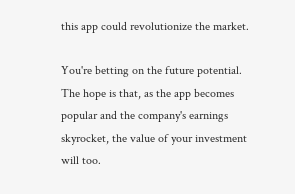this app could revolutionize the market.

You're betting on the future potential. The hope is that, as the app becomes popular and the company's earnings skyrocket, the value of your investment will too.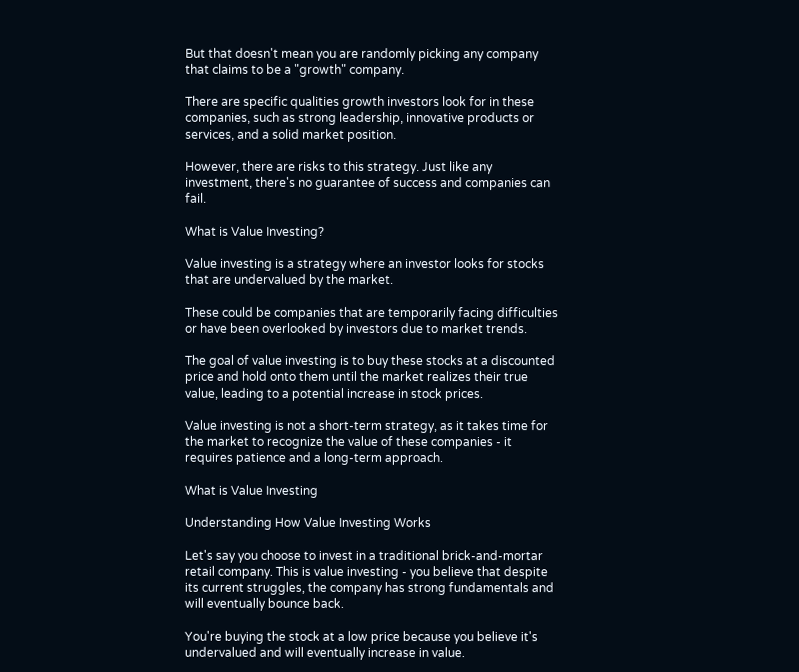But that doesn't mean you are randomly picking any company that claims to be a "growth" company.

There are specific qualities growth investors look for in these companies, such as strong leadership, innovative products or services, and a solid market position.

However, there are risks to this strategy. Just like any investment, there's no guarantee of success and companies can fail.

What is Value Investing?

Value investing is a strategy where an investor looks for stocks that are undervalued by the market.

These could be companies that are temporarily facing difficulties or have been overlooked by investors due to market trends.

The goal of value investing is to buy these stocks at a discounted price and hold onto them until the market realizes their true value, leading to a potential increase in stock prices.

Value investing is not a short-term strategy, as it takes time for the market to recognize the value of these companies - it requires patience and a long-term approach.

What is Value Investing

Understanding How Value Investing Works

Let's say you choose to invest in a traditional brick-and-mortar retail company. This is value investing - you believe that despite its current struggles, the company has strong fundamentals and will eventually bounce back.

You're buying the stock at a low price because you believe it's undervalued and will eventually increase in value.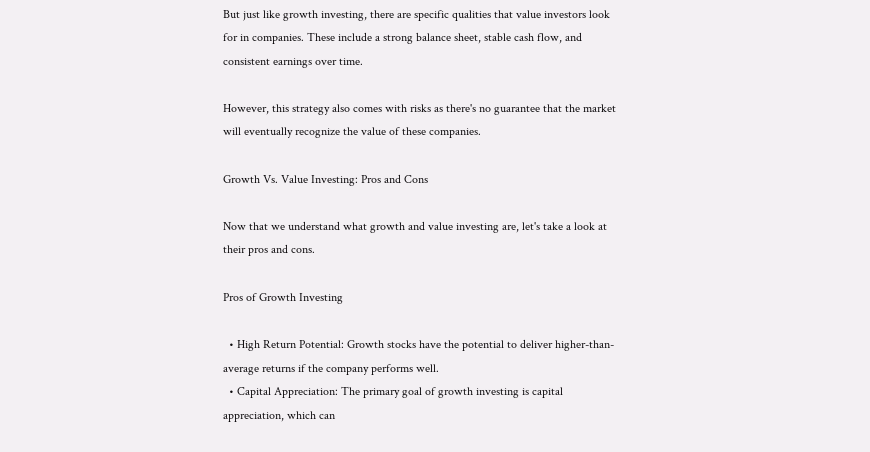But just like growth investing, there are specific qualities that value investors look for in companies. These include a strong balance sheet, stable cash flow, and consistent earnings over time.

However, this strategy also comes with risks as there's no guarantee that the market will eventually recognize the value of these companies.

Growth Vs. Value Investing: Pros and Cons

Now that we understand what growth and value investing are, let's take a look at their pros and cons.

Pros of Growth Investing

  • High Return Potential: Growth stocks have the potential to deliver higher-than-average returns if the company performs well.
  • Capital Appreciation: The primary goal of growth investing is capital appreciation, which can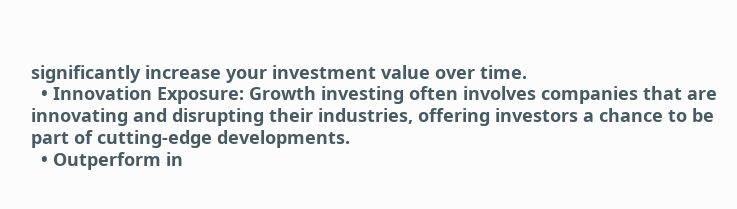significantly increase your investment value over time.
  • Innovation Exposure: Growth investing often involves companies that are innovating and disrupting their industries, offering investors a chance to be part of cutting-edge developments.
  • Outperform in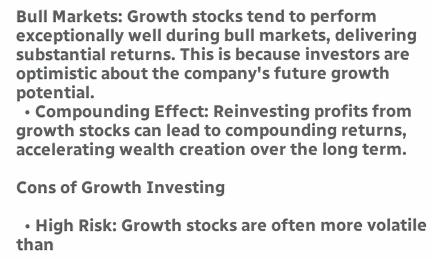Bull Markets: Growth stocks tend to perform exceptionally well during bull markets, delivering substantial returns. This is because investors are optimistic about the company's future growth potential.
  • Compounding Effect: Reinvesting profits from growth stocks can lead to compounding returns, accelerating wealth creation over the long term.

Cons of Growth Investing

  • High Risk: Growth stocks are often more volatile than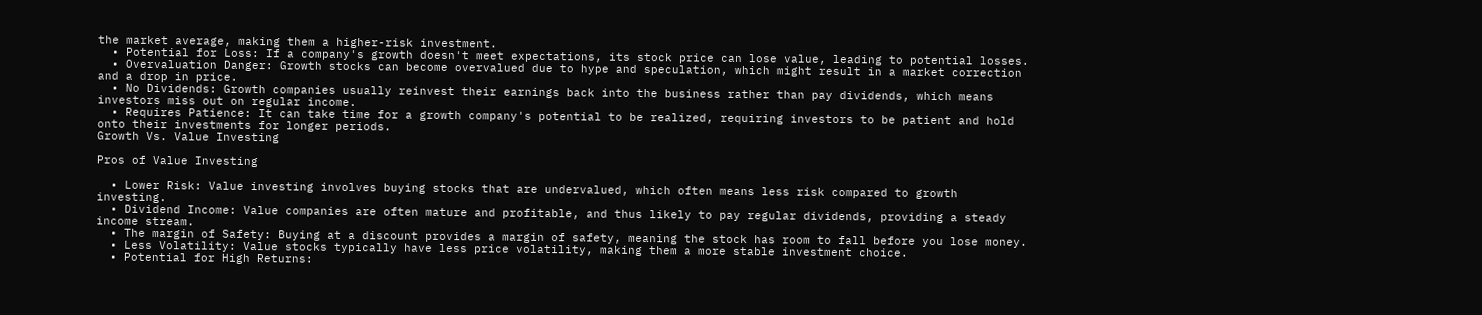the market average, making them a higher-risk investment.
  • Potential for Loss: If a company's growth doesn't meet expectations, its stock price can lose value, leading to potential losses.
  • Overvaluation Danger: Growth stocks can become overvalued due to hype and speculation, which might result in a market correction and a drop in price.
  • No Dividends: Growth companies usually reinvest their earnings back into the business rather than pay dividends, which means investors miss out on regular income.
  • Requires Patience: It can take time for a growth company's potential to be realized, requiring investors to be patient and hold onto their investments for longer periods.
Growth Vs. Value Investing

Pros of Value Investing

  • Lower Risk: Value investing involves buying stocks that are undervalued, which often means less risk compared to growth investing.
  • Dividend Income: Value companies are often mature and profitable, and thus likely to pay regular dividends, providing a steady income stream.
  • The margin of Safety: Buying at a discount provides a margin of safety, meaning the stock has room to fall before you lose money.
  • Less Volatility: Value stocks typically have less price volatility, making them a more stable investment choice.
  • Potential for High Returns: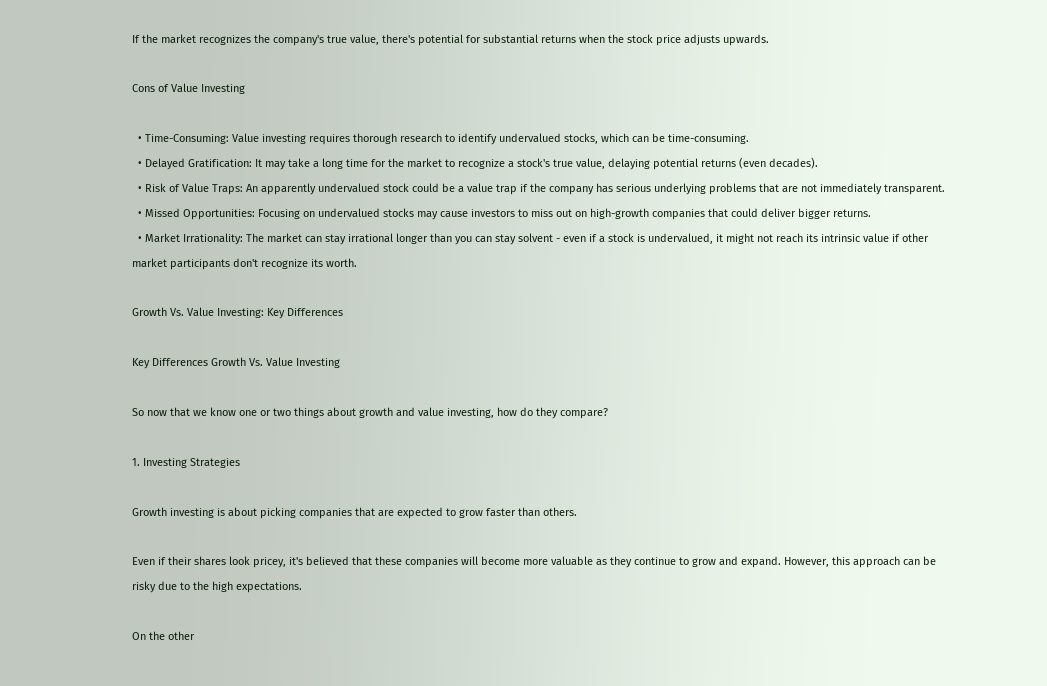If the market recognizes the company's true value, there's potential for substantial returns when the stock price adjusts upwards.

Cons of Value Investing

  • Time-Consuming: Value investing requires thorough research to identify undervalued stocks, which can be time-consuming.
  • Delayed Gratification: It may take a long time for the market to recognize a stock's true value, delaying potential returns (even decades).
  • Risk of Value Traps: An apparently undervalued stock could be a value trap if the company has serious underlying problems that are not immediately transparent.
  • Missed Opportunities: Focusing on undervalued stocks may cause investors to miss out on high-growth companies that could deliver bigger returns.
  • Market Irrationality: The market can stay irrational longer than you can stay solvent - even if a stock is undervalued, it might not reach its intrinsic value if other market participants don't recognize its worth.

Growth Vs. Value Investing: Key Differences

Key Differences Growth Vs. Value Investing

So now that we know one or two things about growth and value investing, how do they compare?

1. Investing Strategies

Growth investing is about picking companies that are expected to grow faster than others.

Even if their shares look pricey, it's believed that these companies will become more valuable as they continue to grow and expand. However, this approach can be risky due to the high expectations.

On the other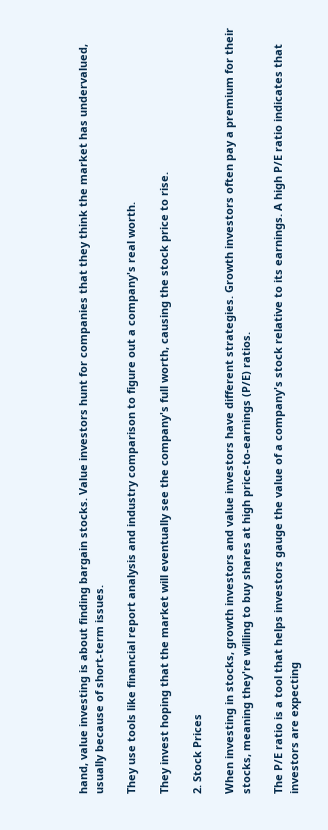hand, value investing is about finding bargain stocks. Value investors hunt for companies that they think the market has undervalued, usually because of short-term issues.

They use tools like financial report analysis and industry comparison to figure out a company's real worth.

They invest hoping that the market will eventually see the company's full worth, causing the stock price to rise.

2. Stock Prices

When investing in stocks, growth investors and value investors have different strategies. Growth investors often pay a premium for their stocks, meaning they're willing to buy shares at high price-to-earnings (P/E) ratios.

The P/E ratio is a tool that helps investors gauge the value of a company's stock relative to its earnings. A high P/E ratio indicates that investors are expecting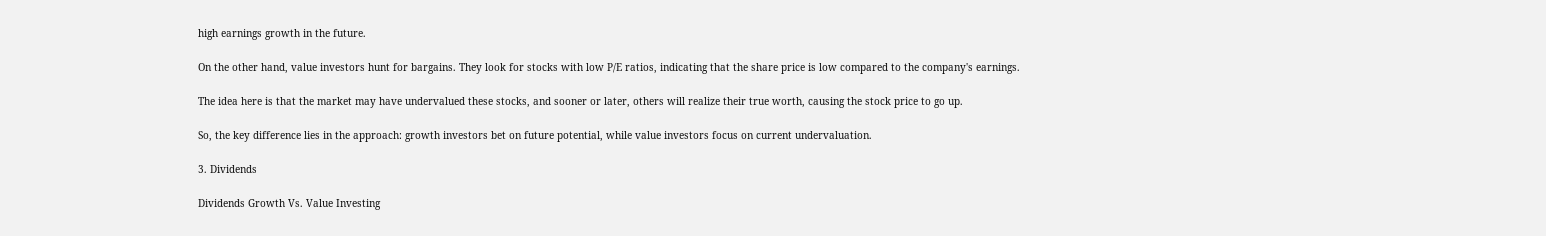high earnings growth in the future.

On the other hand, value investors hunt for bargains. They look for stocks with low P/E ratios, indicating that the share price is low compared to the company's earnings.

The idea here is that the market may have undervalued these stocks, and sooner or later, others will realize their true worth, causing the stock price to go up.

So, the key difference lies in the approach: growth investors bet on future potential, while value investors focus on current undervaluation.

3. Dividends

Dividends Growth Vs. Value Investing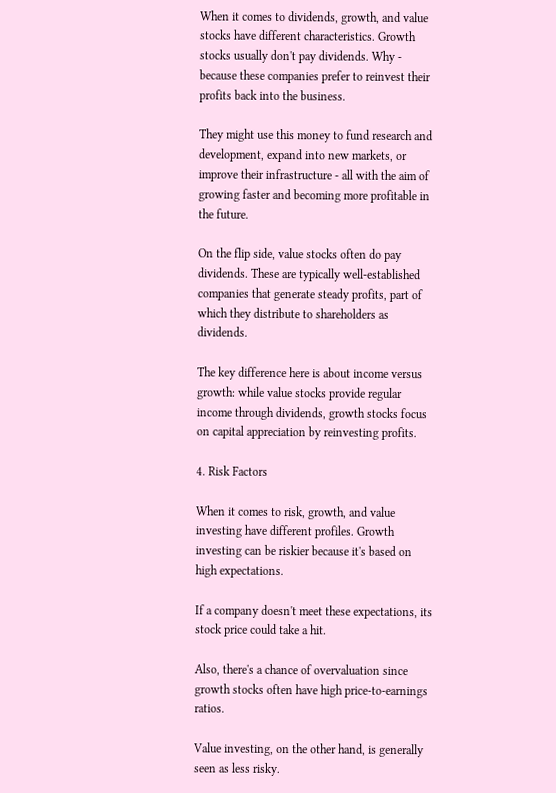When it comes to dividends, growth, and value stocks have different characteristics. Growth stocks usually don't pay dividends. Why - because these companies prefer to reinvest their profits back into the business.

They might use this money to fund research and development, expand into new markets, or improve their infrastructure - all with the aim of growing faster and becoming more profitable in the future.

On the flip side, value stocks often do pay dividends. These are typically well-established companies that generate steady profits, part of which they distribute to shareholders as dividends.

The key difference here is about income versus growth: while value stocks provide regular income through dividends, growth stocks focus on capital appreciation by reinvesting profits.

4. Risk Factors

When it comes to risk, growth, and value investing have different profiles. Growth investing can be riskier because it's based on high expectations.

If a company doesn't meet these expectations, its stock price could take a hit.

Also, there's a chance of overvaluation since growth stocks often have high price-to-earnings ratios.

Value investing, on the other hand, is generally seen as less risky.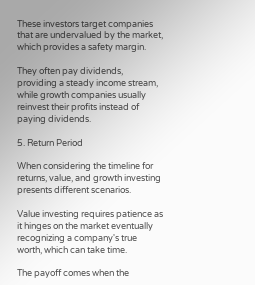These investors target companies that are undervalued by the market, which provides a safety margin.

They often pay dividends, providing a steady income stream, while growth companies usually reinvest their profits instead of paying dividends.

5. Return Period

When considering the timeline for returns, value, and growth investing presents different scenarios.

Value investing requires patience as it hinges on the market eventually recognizing a company's true worth, which can take time.

The payoff comes when the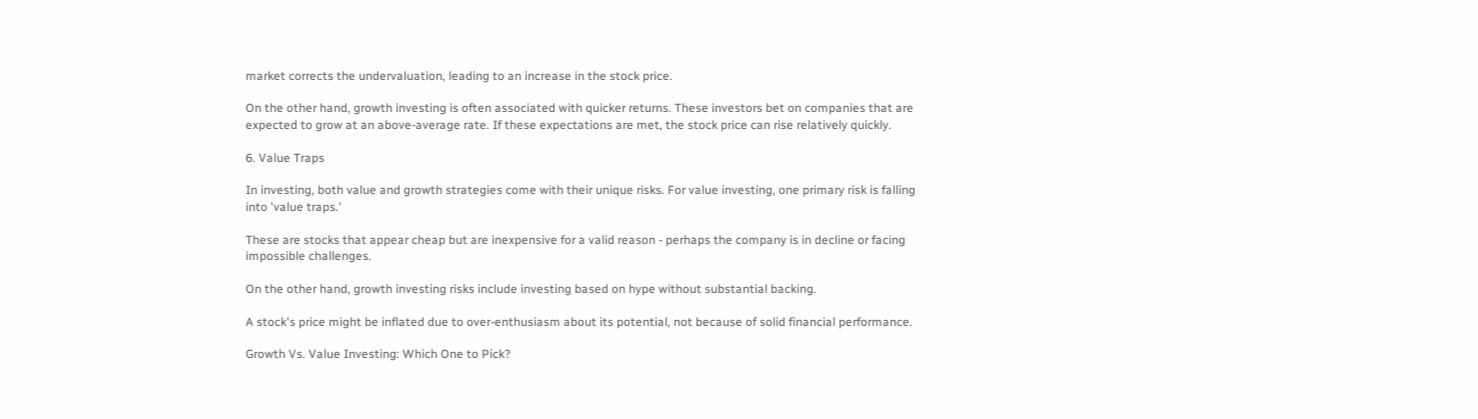market corrects the undervaluation, leading to an increase in the stock price.

On the other hand, growth investing is often associated with quicker returns. These investors bet on companies that are expected to grow at an above-average rate. If these expectations are met, the stock price can rise relatively quickly.

6. Value Traps

In investing, both value and growth strategies come with their unique risks. For value investing, one primary risk is falling into 'value traps.'

These are stocks that appear cheap but are inexpensive for a valid reason - perhaps the company is in decline or facing impossible challenges.

On the other hand, growth investing risks include investing based on hype without substantial backing.

A stock's price might be inflated due to over-enthusiasm about its potential, not because of solid financial performance.

Growth Vs. Value Investing: Which One to Pick?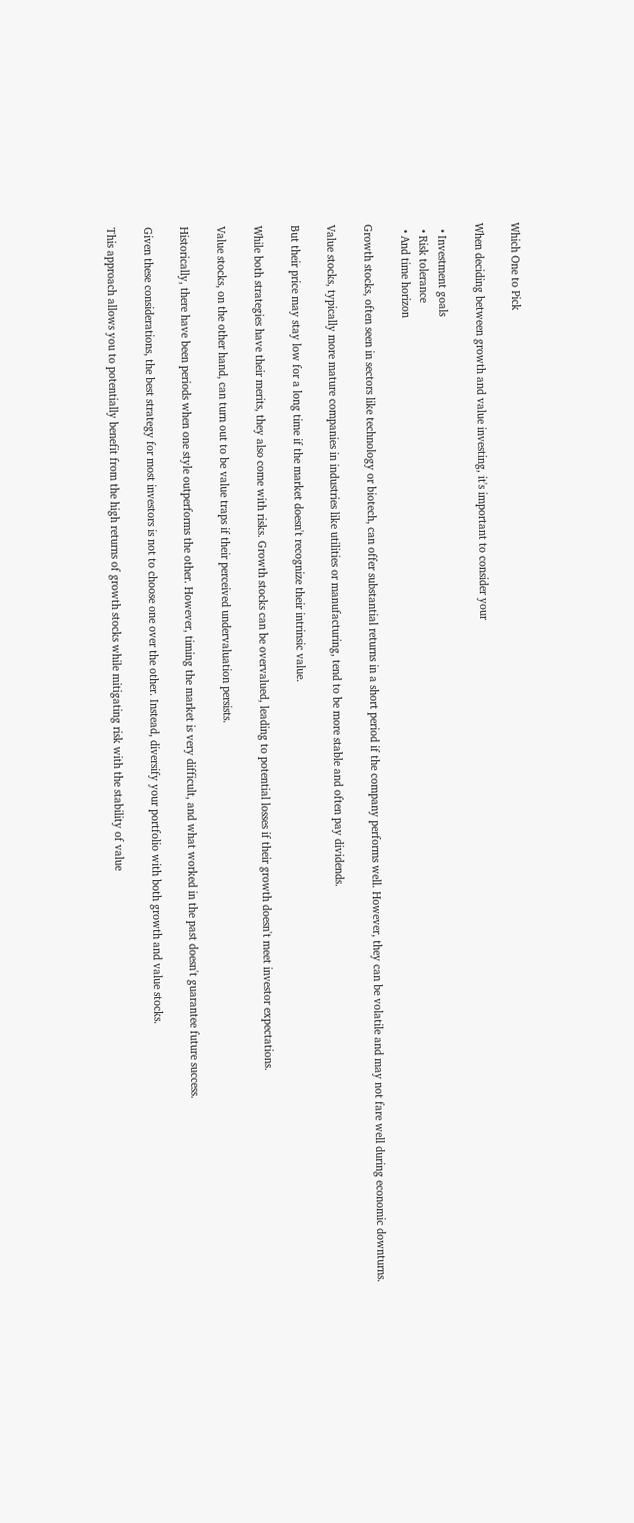Which One to Pick

When deciding between growth and value investing, it's important to consider your

  • Investment goals
  • Risk tolerance
  • And time horizon

Growth stocks, often seen in sectors like technology or biotech, can offer substantial returns in a short period if the company performs well. However, they can be volatile and may not fare well during economic downturns.

Value stocks, typically more mature companies in industries like utilities or manufacturing, tend to be more stable and often pay dividends.

But their price may stay low for a long time if the market doesn't recognize their intrinsic value.

While both strategies have their merits, they also come with risks. Growth stocks can be overvalued, leading to potential losses if their growth doesn't meet investor expectations.

Value stocks, on the other hand, can turn out to be value traps if their perceived undervaluation persists.

Historically, there have been periods when one style outperforms the other. However, timing the market is very difficult, and what worked in the past doesn't guarantee future success.

Given these considerations, the best strategy for most investors is not to choose one over the other. Instead, diversify your portfolio with both growth and value stocks.

This approach allows you to potentially benefit from the high returns of growth stocks while mitigating risk with the stability of value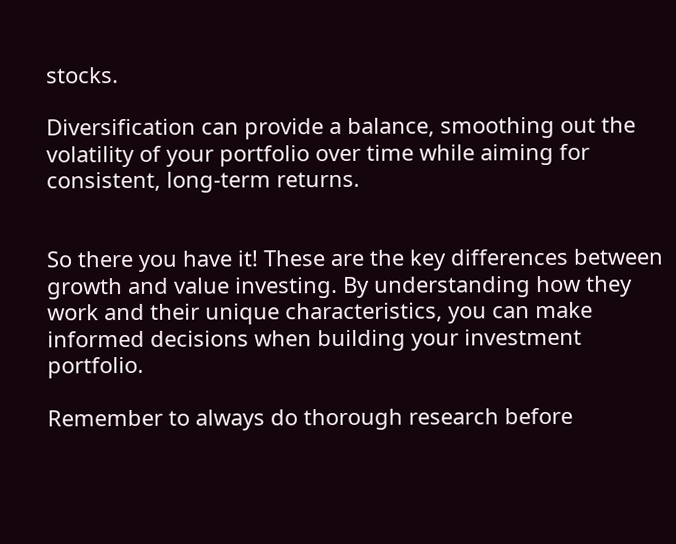stocks.

Diversification can provide a balance, smoothing out the volatility of your portfolio over time while aiming for consistent, long-term returns.


So there you have it! These are the key differences between growth and value investing. By understanding how they work and their unique characteristics, you can make informed decisions when building your investment portfolio.

Remember to always do thorough research before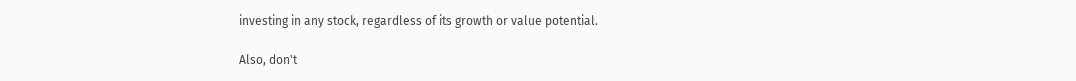investing in any stock, regardless of its growth or value potential.

Also, don't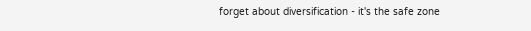forget about diversification - it's the safe zone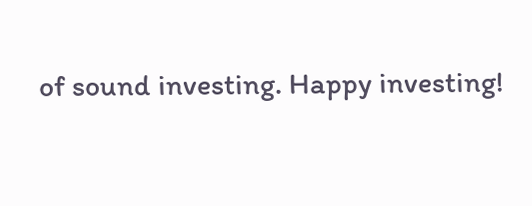of sound investing. Happy investing!